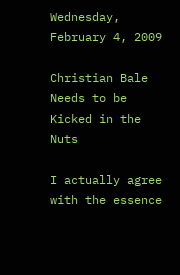Wednesday, February 4, 2009

Christian Bale Needs to be Kicked in the Nuts

I actually agree with the essence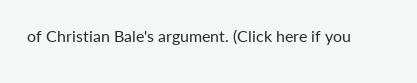of Christian Bale's argument. (Click here if you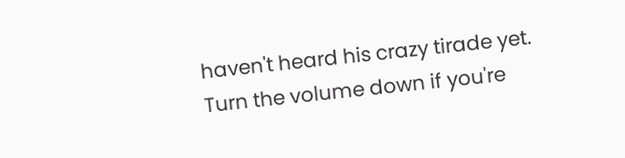haven't heard his crazy tirade yet. Turn the volume down if you're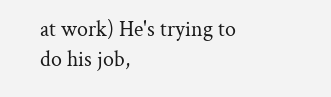at work) He's trying to do his job,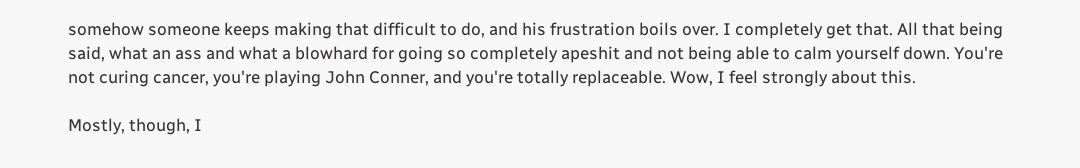somehow someone keeps making that difficult to do, and his frustration boils over. I completely get that. All that being said, what an ass and what a blowhard for going so completely apeshit and not being able to calm yourself down. You're not curing cancer, you're playing John Conner, and you're totally replaceable. Wow, I feel strongly about this.

Mostly, though, I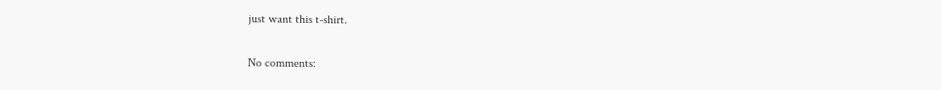just want this t-shirt.

No comments: